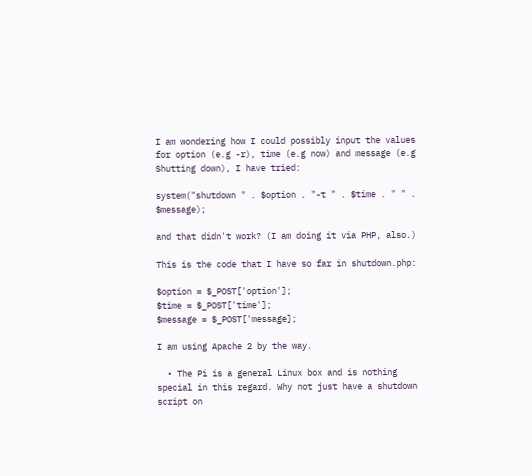I am wondering how I could possibly input the values for option (e.g -r), time (e.g now) and message (e.g Shutting down), I have tried:

system("shutdown " . $option . "-t " . $time . " " . $message);

and that didn't work? (I am doing it via PHP, also.)

This is the code that I have so far in shutdown.php:

$option = $_POST['option'];
$time = $_POST['time'];
$message = $_POST['message];

I am using Apache 2 by the way.

  • The Pi is a general Linux box and is nothing special in this regard. Why not just have a shutdown script on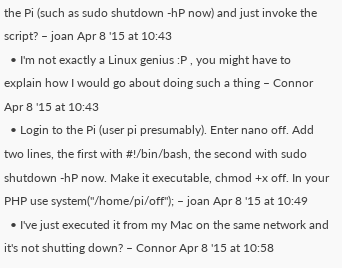the Pi (such as sudo shutdown -hP now) and just invoke the script? – joan Apr 8 '15 at 10:43
  • I'm not exactly a Linux genius :P , you might have to explain how I would go about doing such a thing – Connor Apr 8 '15 at 10:43
  • Login to the Pi (user pi presumably). Enter nano off. Add two lines, the first with #!/bin/bash, the second with sudo shutdown -hP now. Make it executable, chmod +x off. In your PHP use system("/home/pi/off"); – joan Apr 8 '15 at 10:49
  • I've just executed it from my Mac on the same network and it's not shutting down? – Connor Apr 8 '15 at 10:58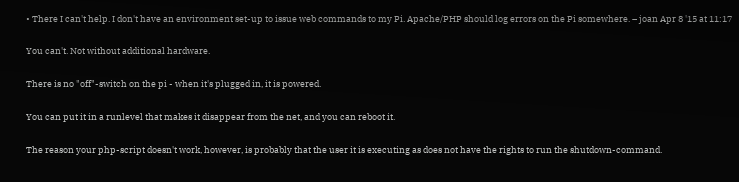• There I can't help. I don't have an environment set-up to issue web commands to my Pi. Apache/PHP should log errors on the Pi somewhere. – joan Apr 8 '15 at 11:17

You can't. Not without additional hardware.

There is no "off"-switch on the pi - when it's plugged in, it is powered.

You can put it in a runlevel that makes it disappear from the net, and you can reboot it.

The reason your php-script doesn't work, however, is probably that the user it is executing as does not have the rights to run the shutdown-command.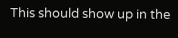This should show up in the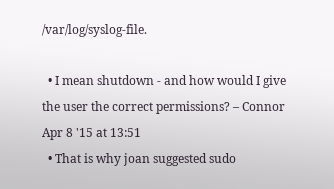/var/log/syslog-file.

  • I mean shutdown - and how would I give the user the correct permissions? – Connor Apr 8 '15 at 13:51
  • That is why joan suggested sudo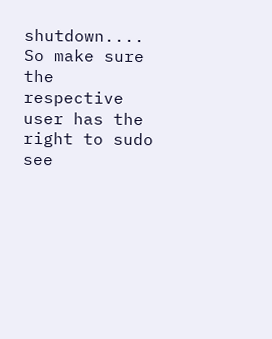shutdown.... So make sure the respective user has the right to sudo see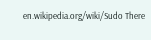en.wikipedia.org/wiki/Sudo There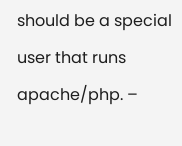should be a special user that runs apache/php. –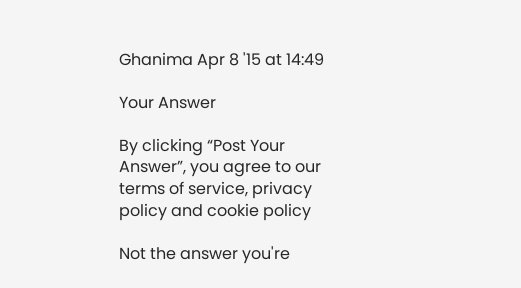Ghanima Apr 8 '15 at 14:49

Your Answer

By clicking “Post Your Answer”, you agree to our terms of service, privacy policy and cookie policy

Not the answer you're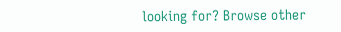looking for? Browse other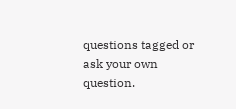questions tagged or ask your own question.